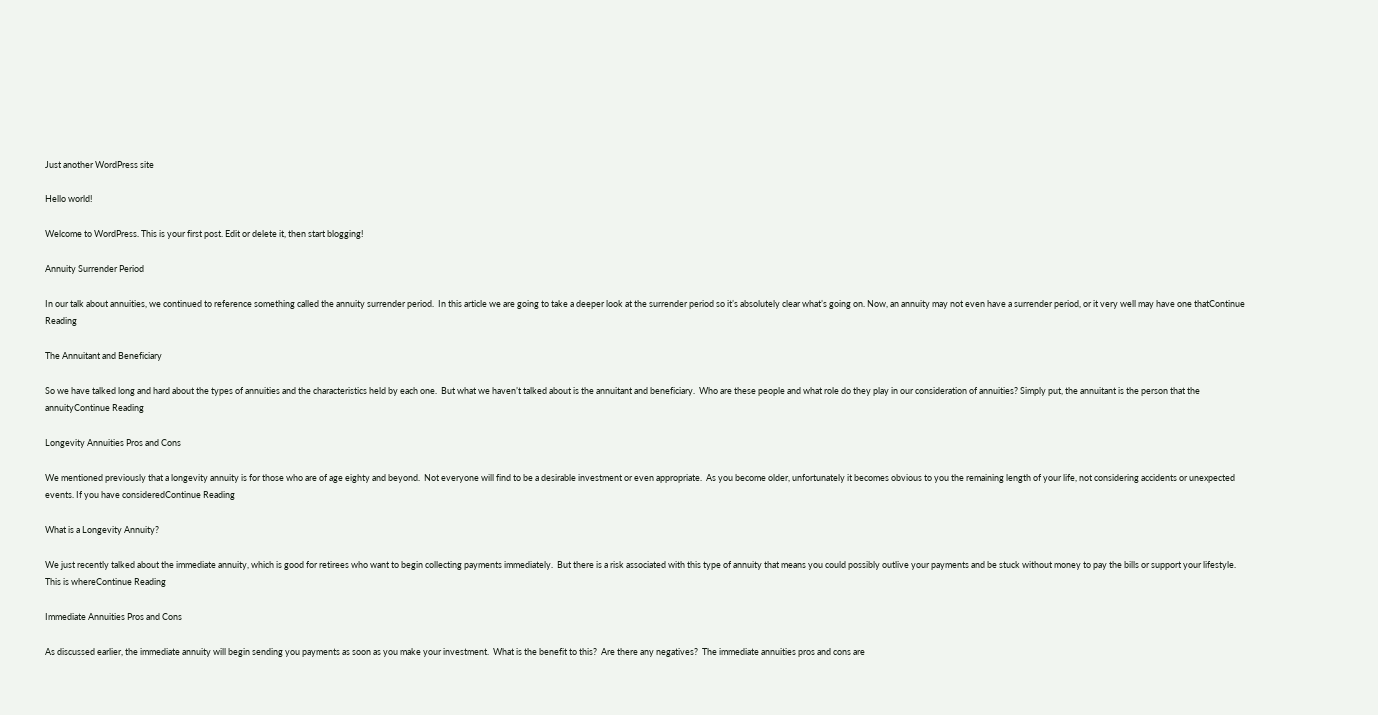Just another WordPress site

Hello world!

Welcome to WordPress. This is your first post. Edit or delete it, then start blogging!

Annuity Surrender Period

In our talk about annuities, we continued to reference something called the annuity surrender period.  In this article we are going to take a deeper look at the surrender period so it’s absolutely clear what’s going on. Now, an annuity may not even have a surrender period, or it very well may have one thatContinue Reading

The Annuitant and Beneficiary

So we have talked long and hard about the types of annuities and the characteristics held by each one.  But what we haven’t talked about is the annuitant and beneficiary.  Who are these people and what role do they play in our consideration of annuities? Simply put, the annuitant is the person that the annuityContinue Reading

Longevity Annuities Pros and Cons

We mentioned previously that a longevity annuity is for those who are of age eighty and beyond.  Not everyone will find to be a desirable investment or even appropriate.  As you become older, unfortunately it becomes obvious to you the remaining length of your life, not considering accidents or unexpected events. If you have consideredContinue Reading

What is a Longevity Annuity?

We just recently talked about the immediate annuity, which is good for retirees who want to begin collecting payments immediately.  But there is a risk associated with this type of annuity that means you could possibly outlive your payments and be stuck without money to pay the bills or support your lifestyle. This is whereContinue Reading

Immediate Annuities Pros and Cons

As discussed earlier, the immediate annuity will begin sending you payments as soon as you make your investment.  What is the benefit to this?  Are there any negatives?  The immediate annuities pros and cons are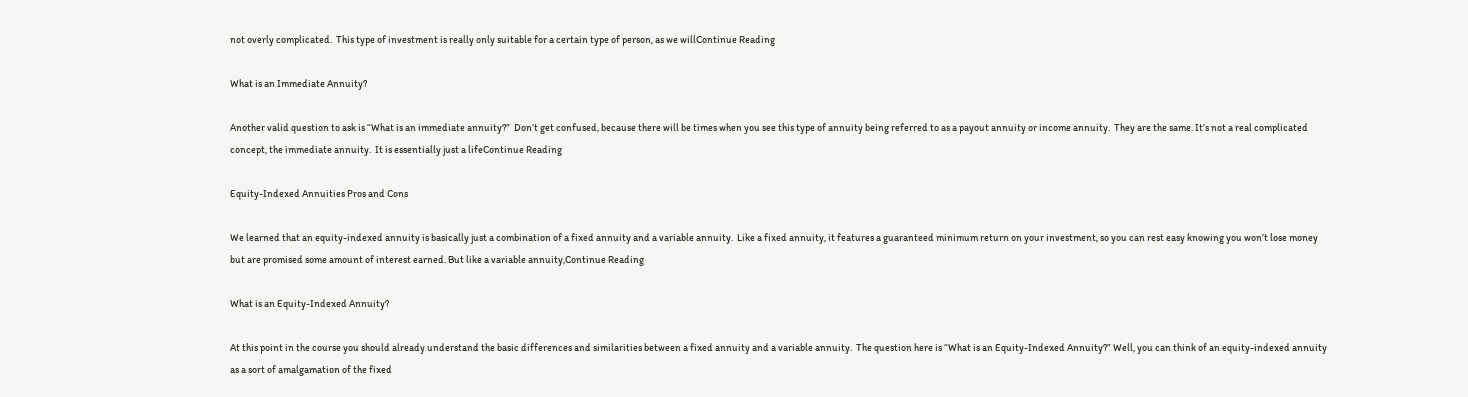not overly complicated.  This type of investment is really only suitable for a certain type of person, as we willContinue Reading

What is an Immediate Annuity?

Another valid question to ask is “What is an immediate annuity?”  Don’t get confused, because there will be times when you see this type of annuity being referred to as a payout annuity or income annuity.  They are the same. It’s not a real complicated concept, the immediate annuity.  It is essentially just a lifeContinue Reading

Equity-Indexed Annuities Pros and Cons

We learned that an equity-indexed annuity is basically just a combination of a fixed annuity and a variable annuity.  Like a fixed annuity, it features a guaranteed minimum return on your investment, so you can rest easy knowing you won’t lose money but are promised some amount of interest earned. But like a variable annuity,Continue Reading

What is an Equity-Indexed Annuity?

At this point in the course you should already understand the basic differences and similarities between a fixed annuity and a variable annuity.  The question here is “What is an Equity-Indexed Annuity?” Well, you can think of an equity-indexed annuity as a sort of amalgamation of the fixed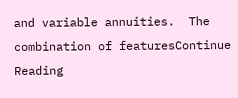and variable annuities.  The combination of featuresContinue Reading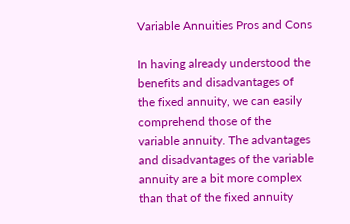Variable Annuities Pros and Cons

In having already understood the benefits and disadvantages of the fixed annuity, we can easily comprehend those of the variable annuity. The advantages and disadvantages of the variable annuity are a bit more complex than that of the fixed annuity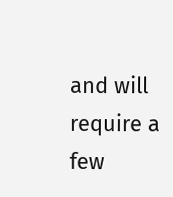and will require a few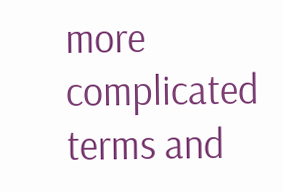more complicated terms and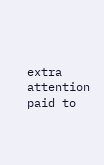extra attention paid to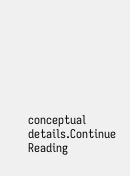conceptual details.Continue Reading